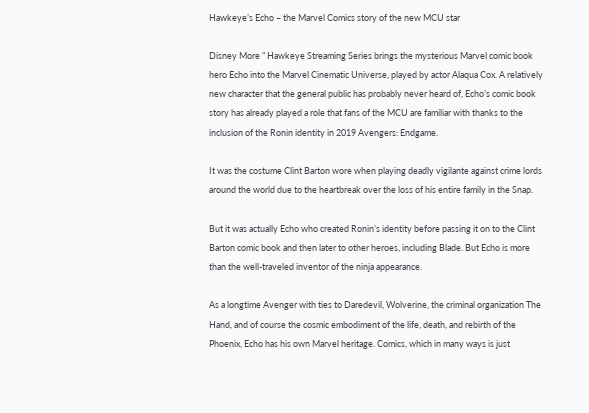Hawkeye’s Echo – the Marvel Comics story of the new MCU star

Disney More ” Hawkeye Streaming Series brings the mysterious Marvel comic book hero Echo into the Marvel Cinematic Universe, played by actor Alaqua Cox. A relatively new character that the general public has probably never heard of, Echo’s comic book story has already played a role that fans of the MCU are familiar with thanks to the inclusion of the Ronin identity in 2019 Avengers: Endgame.

It was the costume Clint Barton wore when playing deadly vigilante against crime lords around the world due to the heartbreak over the loss of his entire family in the Snap.

But it was actually Echo who created Ronin’s identity before passing it on to the Clint Barton comic book and then later to other heroes, including Blade. But Echo is more than the well-traveled inventor of the ninja appearance.

As a longtime Avenger with ties to Daredevil, Wolverine, the criminal organization The Hand, and of course the cosmic embodiment of the life, death, and rebirth of the Phoenix, Echo has his own Marvel heritage. Comics, which in many ways is just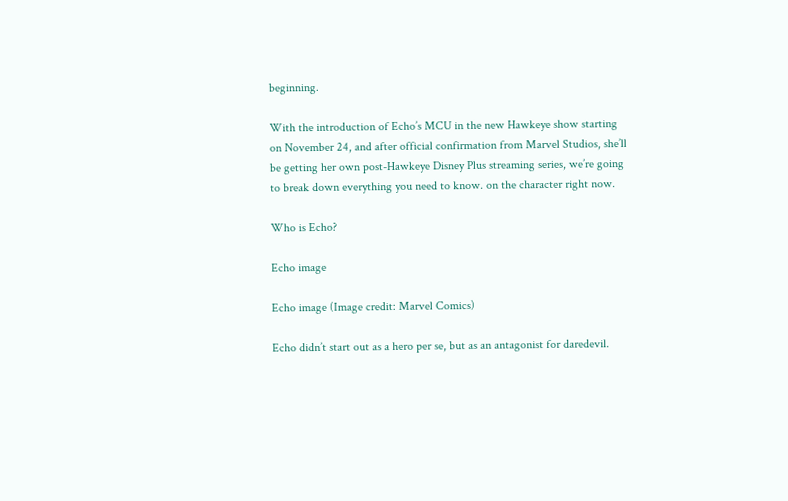beginning.

With the introduction of Echo’s MCU in the new Hawkeye show starting on November 24, and after official confirmation from Marvel Studios, she’ll be getting her own post-Hawkeye Disney Plus streaming series, we’re going to break down everything you need to know. on the character right now.

Who is Echo?

Echo image

Echo image (Image credit: Marvel Comics)

Echo didn’t start out as a hero per se, but as an antagonist for daredevil.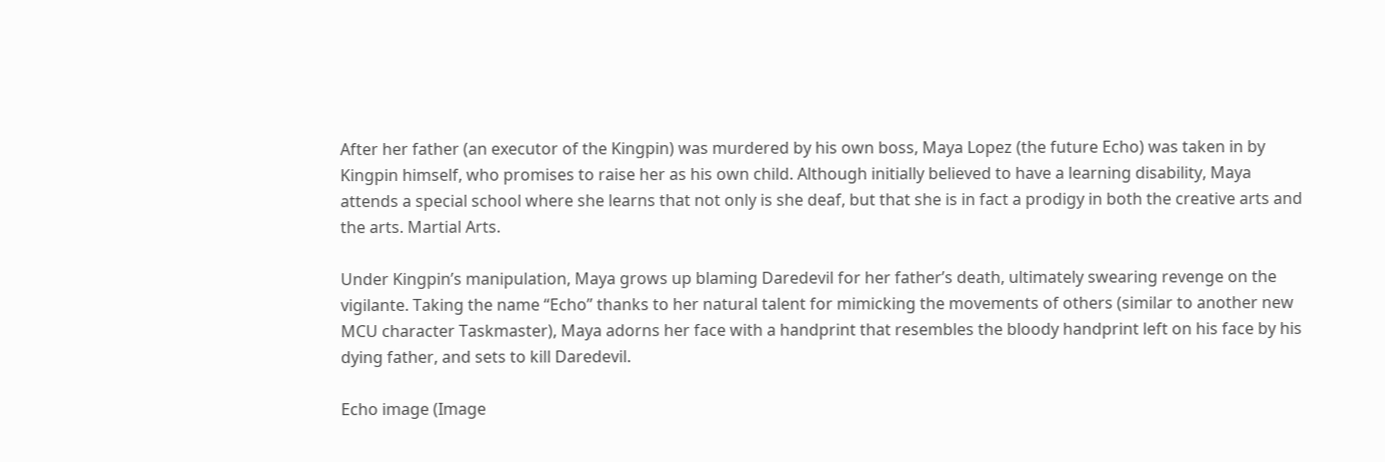After her father (an executor of the Kingpin) was murdered by his own boss, Maya Lopez (the future Echo) was taken in by Kingpin himself, who promises to raise her as his own child. Although initially believed to have a learning disability, Maya attends a special school where she learns that not only is she deaf, but that she is in fact a prodigy in both the creative arts and the arts. Martial Arts.

Under Kingpin’s manipulation, Maya grows up blaming Daredevil for her father’s death, ultimately swearing revenge on the vigilante. Taking the name “Echo” thanks to her natural talent for mimicking the movements of others (similar to another new MCU character Taskmaster), Maya adorns her face with a handprint that resembles the bloody handprint left on his face by his dying father, and sets to kill Daredevil.

Echo image (Image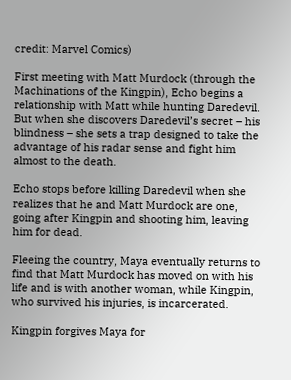credit: Marvel Comics)

First meeting with Matt Murdock (through the Machinations of the Kingpin), Echo begins a relationship with Matt while hunting Daredevil. But when she discovers Daredevil’s secret – his blindness – she sets a trap designed to take the advantage of his radar sense and fight him almost to the death.

Echo stops before killing Daredevil when she realizes that he and Matt Murdock are one, going after Kingpin and shooting him, leaving him for dead.

Fleeing the country, Maya eventually returns to find that Matt Murdock has moved on with his life and is with another woman, while Kingpin, who survived his injuries, is incarcerated.

Kingpin forgives Maya for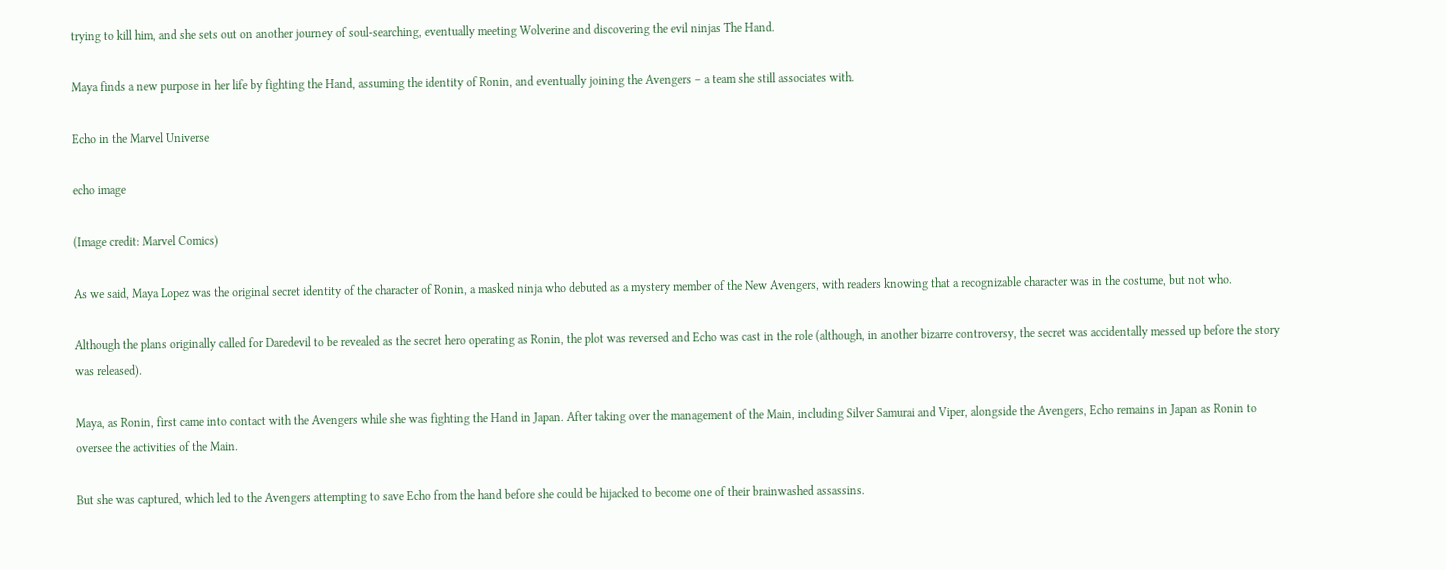trying to kill him, and she sets out on another journey of soul-searching, eventually meeting Wolverine and discovering the evil ninjas The Hand.

Maya finds a new purpose in her life by fighting the Hand, assuming the identity of Ronin, and eventually joining the Avengers – a team she still associates with.

Echo in the Marvel Universe

echo image

(Image credit: Marvel Comics)

As we said, Maya Lopez was the original secret identity of the character of Ronin, a masked ninja who debuted as a mystery member of the New Avengers, with readers knowing that a recognizable character was in the costume, but not who.

Although the plans originally called for Daredevil to be revealed as the secret hero operating as Ronin, the plot was reversed and Echo was cast in the role (although, in another bizarre controversy, the secret was accidentally messed up before the story was released).

Maya, as Ronin, first came into contact with the Avengers while she was fighting the Hand in Japan. After taking over the management of the Main, including Silver Samurai and Viper, alongside the Avengers, Echo remains in Japan as Ronin to oversee the activities of the Main.

But she was captured, which led to the Avengers attempting to save Echo from the hand before she could be hijacked to become one of their brainwashed assassins.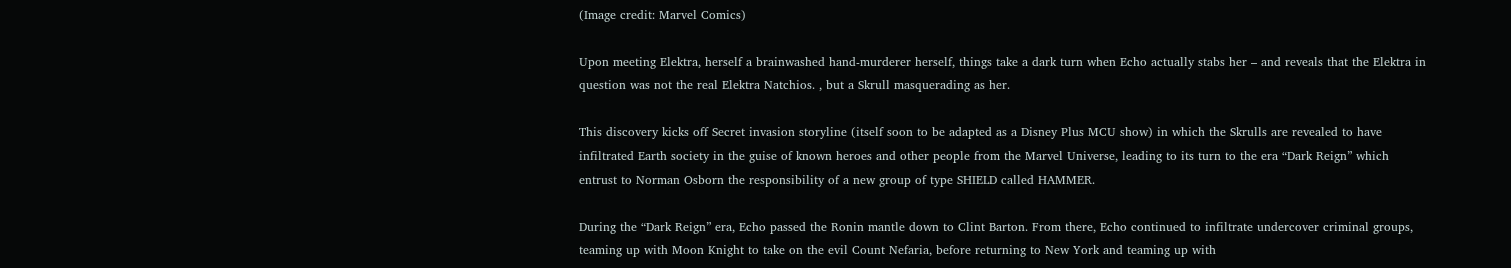(Image credit: Marvel Comics)

Upon meeting Elektra, herself a brainwashed hand-murderer herself, things take a dark turn when Echo actually stabs her – and reveals that the Elektra in question was not the real Elektra Natchios. , but a Skrull masquerading as her.

This discovery kicks off Secret invasion storyline (itself soon to be adapted as a Disney Plus MCU show) in which the Skrulls are revealed to have infiltrated Earth society in the guise of known heroes and other people from the Marvel Universe, leading to its turn to the era “Dark Reign” which entrust to Norman Osborn the responsibility of a new group of type SHIELD called HAMMER.

During the “Dark Reign” era, Echo passed the Ronin mantle down to Clint Barton. From there, Echo continued to infiltrate undercover criminal groups, teaming up with Moon Knight to take on the evil Count Nefaria, before returning to New York and teaming up with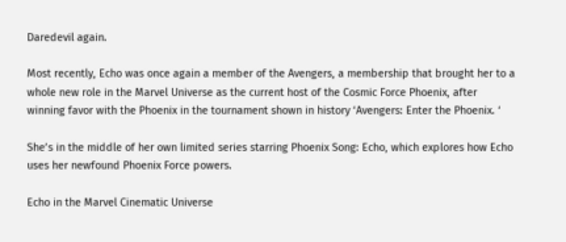Daredevil again.

Most recently, Echo was once again a member of the Avengers, a membership that brought her to a whole new role in the Marvel Universe as the current host of the Cosmic Force Phoenix, after winning favor with the Phoenix in the tournament shown in history ‘Avengers: Enter the Phoenix. ‘

She’s in the middle of her own limited series starring Phoenix Song: Echo, which explores how Echo uses her newfound Phoenix Force powers.

Echo in the Marvel Cinematic Universe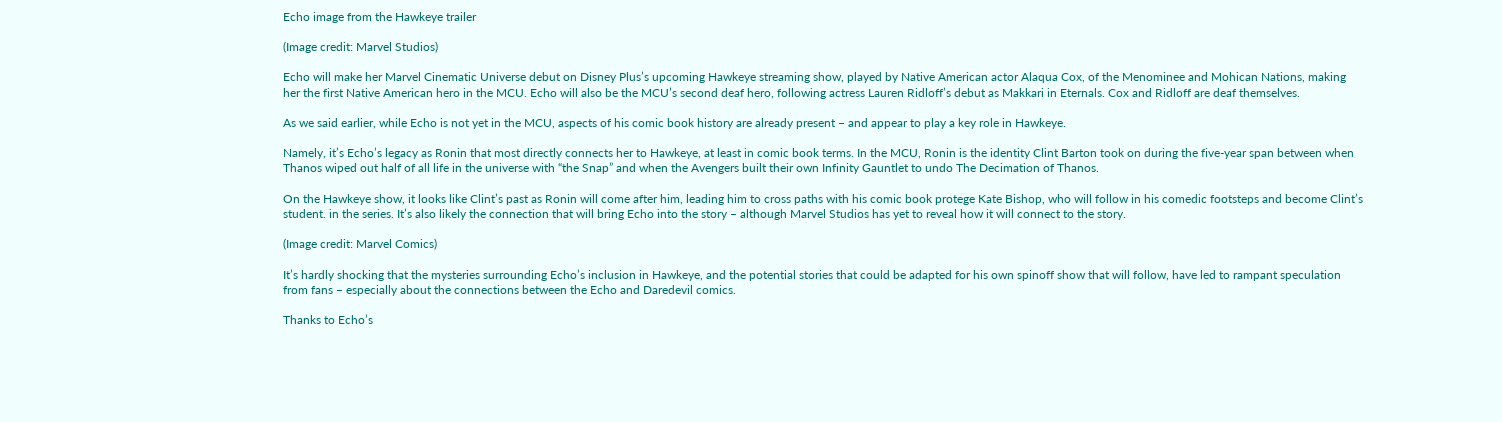Echo image from the Hawkeye trailer

(Image credit: Marvel Studios)

Echo will make her Marvel Cinematic Universe debut on Disney Plus’s upcoming Hawkeye streaming show, played by Native American actor Alaqua Cox, of the Menominee and Mohican Nations, making her the first Native American hero in the MCU. Echo will also be the MCU’s second deaf hero, following actress Lauren Ridloff’s debut as Makkari in Eternals. Cox and Ridloff are deaf themselves.

As we said earlier, while Echo is not yet in the MCU, aspects of his comic book history are already present – and appear to play a key role in Hawkeye.

Namely, it’s Echo’s legacy as Ronin that most directly connects her to Hawkeye, at least in comic book terms. In the MCU, Ronin is the identity Clint Barton took on during the five-year span between when Thanos wiped out half of all life in the universe with “the Snap” and when the Avengers built their own Infinity Gauntlet to undo The Decimation of Thanos.

On the Hawkeye show, it looks like Clint’s past as Ronin will come after him, leading him to cross paths with his comic book protege Kate Bishop, who will follow in his comedic footsteps and become Clint’s student. in the series. It’s also likely the connection that will bring Echo into the story – although Marvel Studios has yet to reveal how it will connect to the story.

(Image credit: Marvel Comics)

It’s hardly shocking that the mysteries surrounding Echo’s inclusion in Hawkeye, and the potential stories that could be adapted for his own spinoff show that will follow, have led to rampant speculation from fans – especially about the connections between the Echo and Daredevil comics.

Thanks to Echo’s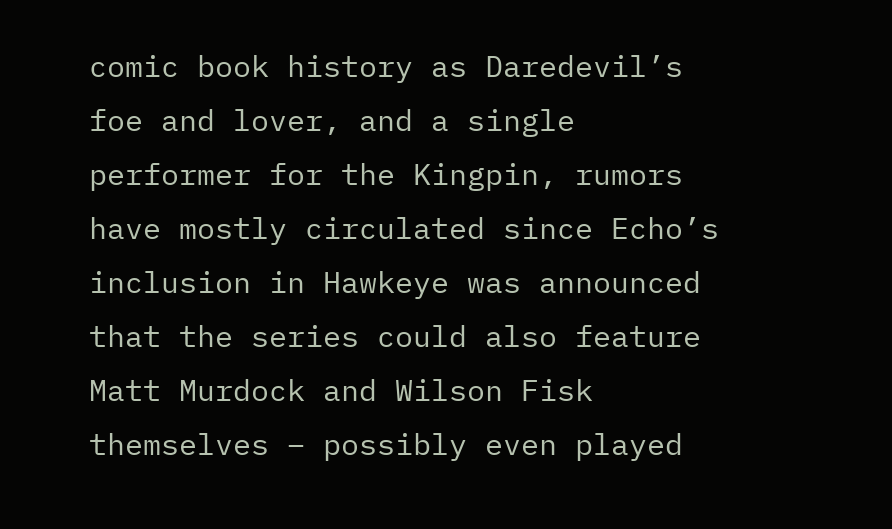comic book history as Daredevil’s foe and lover, and a single performer for the Kingpin, rumors have mostly circulated since Echo’s inclusion in Hawkeye was announced that the series could also feature Matt Murdock and Wilson Fisk themselves – possibly even played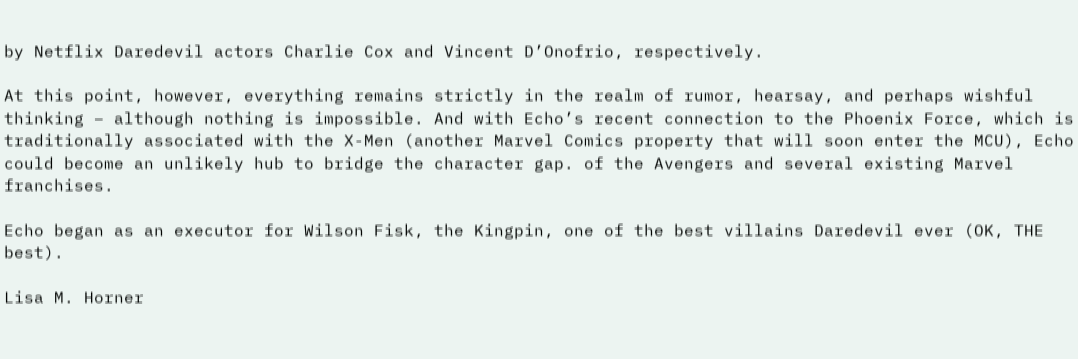by Netflix Daredevil actors Charlie Cox and Vincent D’Onofrio, respectively.

At this point, however, everything remains strictly in the realm of rumor, hearsay, and perhaps wishful thinking – although nothing is impossible. And with Echo’s recent connection to the Phoenix Force, which is traditionally associated with the X-Men (another Marvel Comics property that will soon enter the MCU), Echo could become an unlikely hub to bridge the character gap. of the Avengers and several existing Marvel franchises.

Echo began as an executor for Wilson Fisk, the Kingpin, one of the best villains Daredevil ever (OK, THE best).

Lisa M. Horner